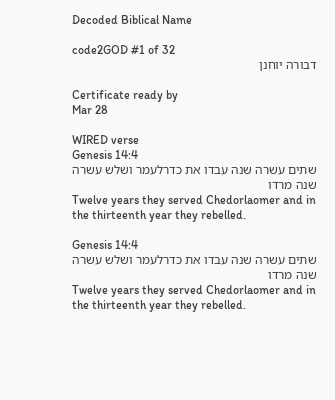Decoded Biblical Name

code2GOD #1 of 32
דבורה יוחנן

Certificate ready by
Mar 28

WIRED verse
Genesis 14:4
שתים עשרה שנה עבדו את כדרלעמר ושלש עשרה שנה מרדו
Twelve years they served Chedorlaomer and in the thirteenth year they rebelled.

Genesis 14:4
שתים עשרה שנה עבדו את כדרלעמר ושלש עשרה שנה מרדו
Twelve years they served Chedorlaomer and in the thirteenth year they rebelled.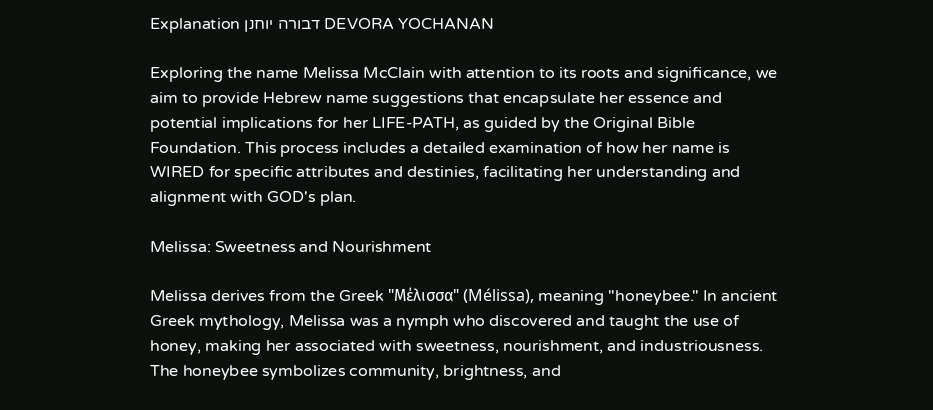Explanation דבורה יוחנן DEVORA YOCHANAN

Exploring the name Melissa McClain with attention to its roots and significance, we aim to provide Hebrew name suggestions that encapsulate her essence and potential implications for her LIFE-PATH, as guided by the Original Bible Foundation. This process includes a detailed examination of how her name is WIRED for specific attributes and destinies, facilitating her understanding and alignment with GOD's plan.

Melissa: Sweetness and Nourishment

Melissa derives from the Greek "Μέλισσα" (Mélissa), meaning "honeybee." In ancient Greek mythology, Melissa was a nymph who discovered and taught the use of honey, making her associated with sweetness, nourishment, and industriousness. The honeybee symbolizes community, brightness, and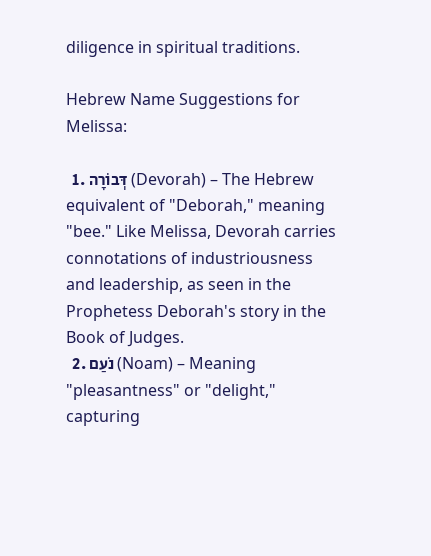diligence in spiritual traditions.

Hebrew Name Suggestions for Melissa:

  1. דְּבוֹרָה (Devorah) – The Hebrew equivalent of "Deborah," meaning "bee." Like Melissa, Devorah carries connotations of industriousness and leadership, as seen in the Prophetess Deborah's story in the Book of Judges.
  2. נֹעַם (Noam) – Meaning "pleasantness" or "delight," capturing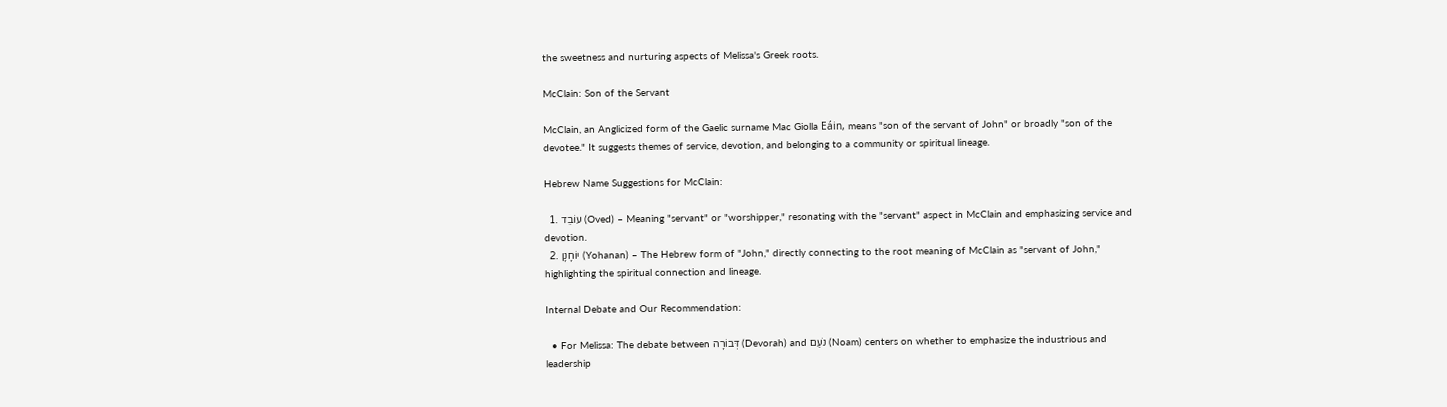the sweetness and nurturing aspects of Melissa's Greek roots.

McClain: Son of the Servant

McClain, an Anglicized form of the Gaelic surname Mac Giolla Eáin, means "son of the servant of John" or broadly "son of the devotee." It suggests themes of service, devotion, and belonging to a community or spiritual lineage.

Hebrew Name Suggestions for McClain:

  1. עוֹבֵד (Oved) – Meaning "servant" or "worshipper," resonating with the "servant" aspect in McClain and emphasizing service and devotion.
  2. יוֹחָנָן (Yohanan) – The Hebrew form of "John," directly connecting to the root meaning of McClain as "servant of John," highlighting the spiritual connection and lineage.

Internal Debate and Our Recommendation:

  • For Melissa: The debate between דְּבוֹרָה (Devorah) and נֹעַם (Noam) centers on whether to emphasize the industrious and leadership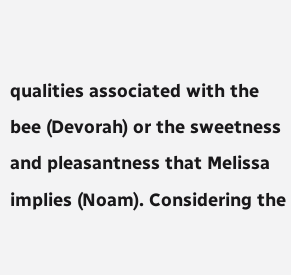qualities associated with the bee (Devorah) or the sweetness and pleasantness that Melissa implies (Noam). Considering the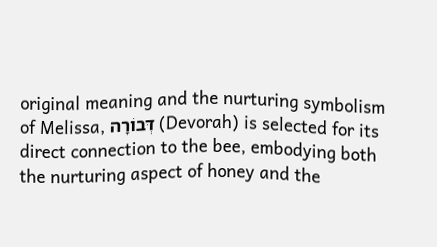original meaning and the nurturing symbolism of Melissa, דְּבוֹרָה (Devorah) is selected for its direct connection to the bee, embodying both the nurturing aspect of honey and the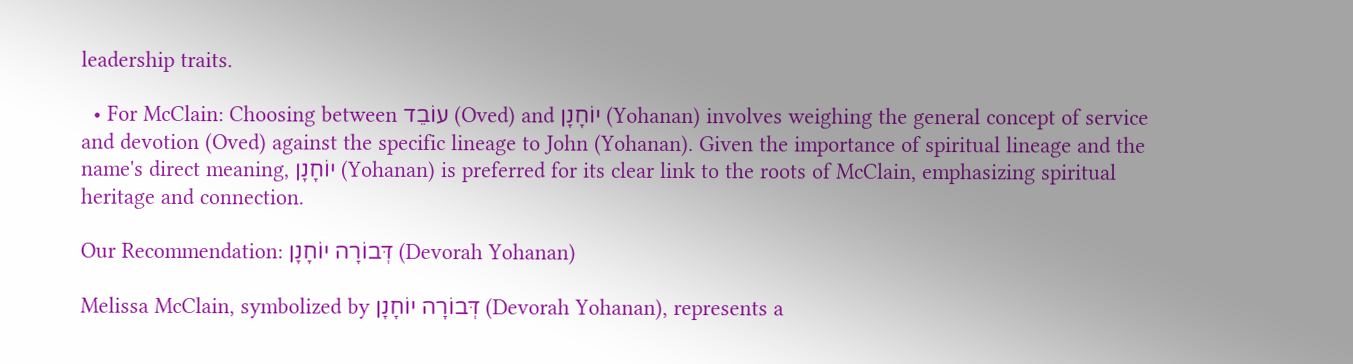leadership traits.

  • For McClain: Choosing between עוֹבֵד (Oved) and יוֹחָנָן (Yohanan) involves weighing the general concept of service and devotion (Oved) against the specific lineage to John (Yohanan). Given the importance of spiritual lineage and the name's direct meaning, יוֹחָנָן (Yohanan) is preferred for its clear link to the roots of McClain, emphasizing spiritual heritage and connection.

Our Recommendation: דְּבוֹרָה יוֹחָנָן (Devorah Yohanan)

Melissa McClain, symbolized by דְּבוֹרָה יוֹחָנָן (Devorah Yohanan), represents a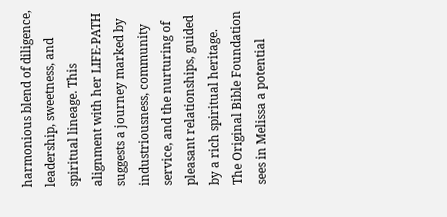harmonious blend of diligence, leadership, sweetness, and spiritual lineage. This alignment with her LIFE-PATH suggests a journey marked by industriousness, community service, and the nurturing of pleasant relationships, guided by a rich spiritual heritage. The Original Bible Foundation sees in Melissa a potential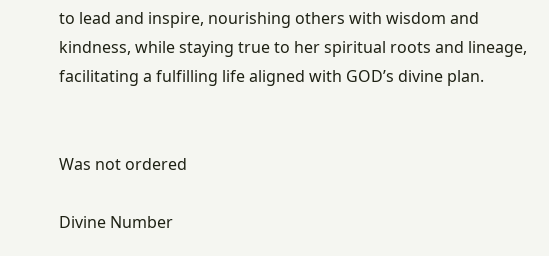to lead and inspire, nourishing others with wisdom and kindness, while staying true to her spiritual roots and lineage, facilitating a fulfilling life aligned with GOD’s divine plan.


Was not ordered

Divine Number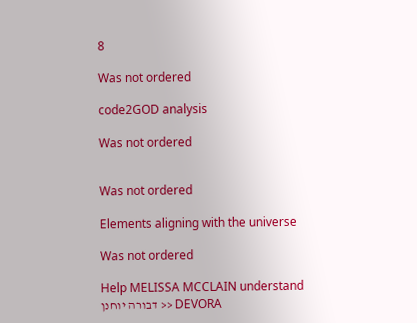8

Was not ordered

code2GOD analysis

Was not ordered


Was not ordered

Elements aligning with the universe

Was not ordered

Help MELISSA MCCLAIN understand דבורה יוחנן >> DEVORA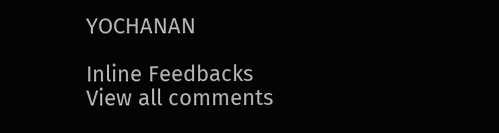YOCHANAN

Inline Feedbacks
View all comments